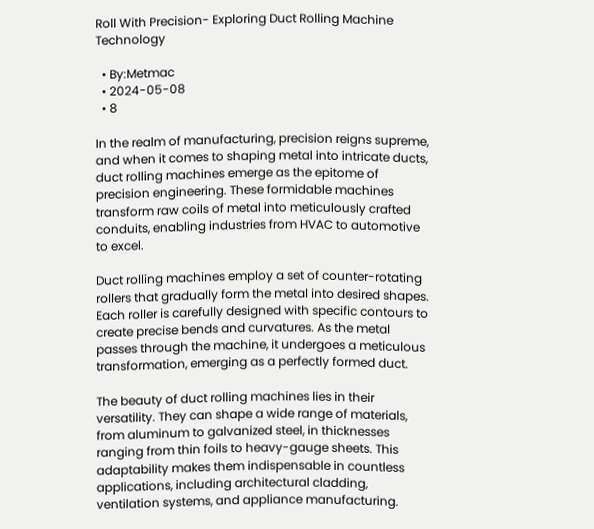Roll With Precision- Exploring Duct Rolling Machine Technology

  • By:Metmac
  • 2024-05-08
  • 8

In the realm of manufacturing, precision reigns supreme, and when it comes to shaping metal into intricate ducts, duct rolling machines emerge as the epitome of precision engineering. These formidable machines transform raw coils of metal into meticulously crafted conduits, enabling industries from HVAC to automotive to excel.

Duct rolling machines employ a set of counter-rotating rollers that gradually form the metal into desired shapes. Each roller is carefully designed with specific contours to create precise bends and curvatures. As the metal passes through the machine, it undergoes a meticulous transformation, emerging as a perfectly formed duct.

The beauty of duct rolling machines lies in their versatility. They can shape a wide range of materials, from aluminum to galvanized steel, in thicknesses ranging from thin foils to heavy-gauge sheets. This adaptability makes them indispensable in countless applications, including architectural cladding, ventilation systems, and appliance manufacturing.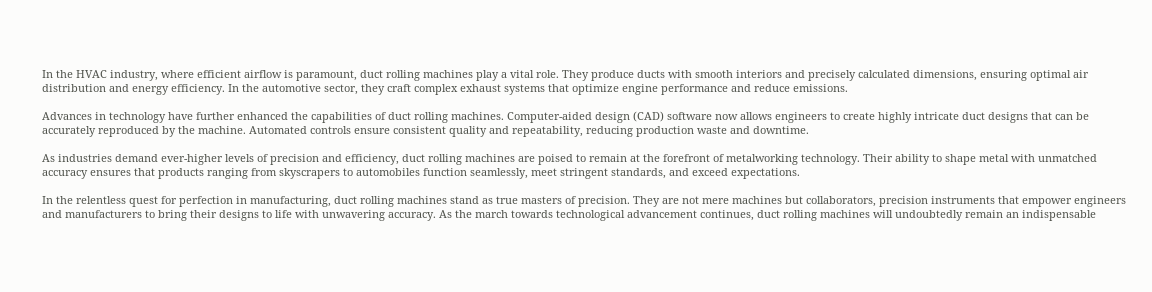In the HVAC industry, where efficient airflow is paramount, duct rolling machines play a vital role. They produce ducts with smooth interiors and precisely calculated dimensions, ensuring optimal air distribution and energy efficiency. In the automotive sector, they craft complex exhaust systems that optimize engine performance and reduce emissions.

Advances in technology have further enhanced the capabilities of duct rolling machines. Computer-aided design (CAD) software now allows engineers to create highly intricate duct designs that can be accurately reproduced by the machine. Automated controls ensure consistent quality and repeatability, reducing production waste and downtime.

As industries demand ever-higher levels of precision and efficiency, duct rolling machines are poised to remain at the forefront of metalworking technology. Their ability to shape metal with unmatched accuracy ensures that products ranging from skyscrapers to automobiles function seamlessly, meet stringent standards, and exceed expectations.

In the relentless quest for perfection in manufacturing, duct rolling machines stand as true masters of precision. They are not mere machines but collaborators, precision instruments that empower engineers and manufacturers to bring their designs to life with unwavering accuracy. As the march towards technological advancement continues, duct rolling machines will undoubtedly remain an indispensable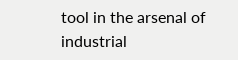tool in the arsenal of industrial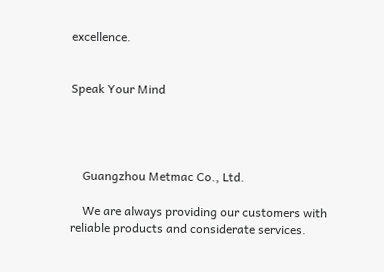excellence.


Speak Your Mind




    Guangzhou Metmac Co., Ltd.

    We are always providing our customers with reliable products and considerate services.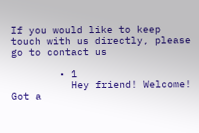If you would like to keep touch with us directly, please go to contact us

        • 1
          Hey friend! Welcome! Got a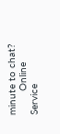minute to chat?
        Online Service